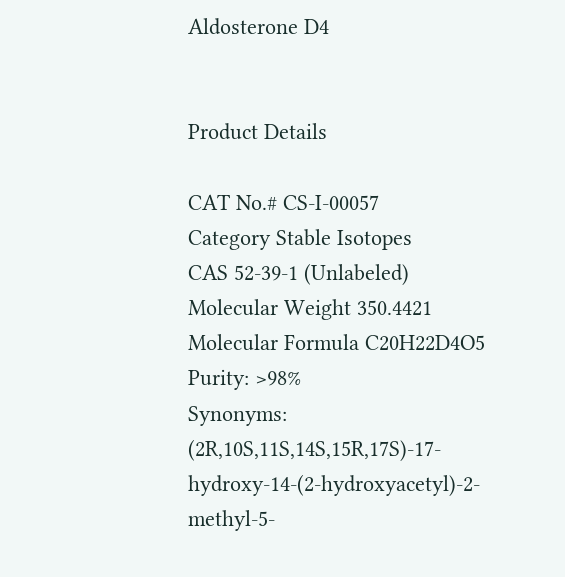Aldosterone D4


Product Details

CAT No.# CS-I-00057
Category Stable Isotopes
CAS 52-39-1 (Unlabeled)
Molecular Weight 350.4421
Molecular Formula C20H22D4O5
Purity: >98%
Synonyms: (2R,10S,11S,14S,15R,17S)-17-hydroxy-14-(2-hydroxyacetyl)-2-methyl-5-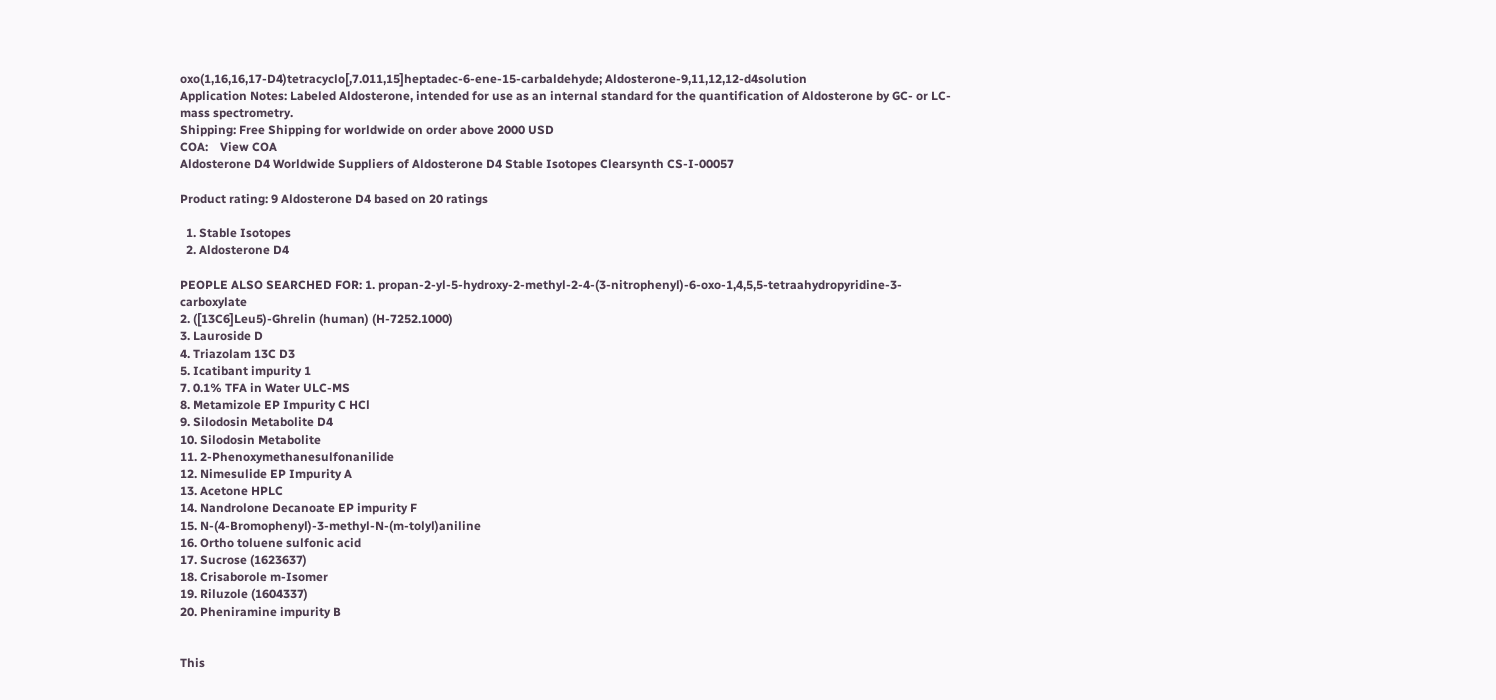oxo(1,16,16,17-D4)tetracyclo[,7.011,15]heptadec-6-ene-15-carbaldehyde; Aldosterone-9,11,12,12-d4solution
Application Notes: Labeled Aldosterone, intended for use as an internal standard for the quantification of Aldosterone by GC- or LC-mass spectrometry.
Shipping: Free Shipping for worldwide on order above 2000 USD
COA:    View COA
Aldosterone D4 Worldwide Suppliers of Aldosterone D4 Stable Isotopes Clearsynth CS-I-00057

Product rating: 9 Aldosterone D4 based on 20 ratings

  1. Stable Isotopes
  2. Aldosterone D4

PEOPLE ALSO SEARCHED FOR: 1. propan-2-yl-5-hydroxy-2-methyl-2-4-(3-nitrophenyl)-6-oxo-1,4,5,5-tetraahydropyridine-3-carboxylate
2. ([13C6]Leu5)-Ghrelin (human) (H-7252.1000)
3. Lauroside D
4. Triazolam 13C D3
5. Icatibant impurity 1
7. 0.1% TFA in Water ULC-MS
8. Metamizole EP Impurity C HCl
9. Silodosin Metabolite D4
10. Silodosin Metabolite
11. 2-Phenoxymethanesulfonanilide
12. Nimesulide EP Impurity A
13. Acetone HPLC
14. Nandrolone Decanoate EP impurity F
15. N-(4-Bromophenyl)-3-methyl-N-(m-tolyl)aniline
16. Ortho toluene sulfonic acid
17. Sucrose (1623637)
18. Crisaborole m-Isomer
19. Riluzole (1604337)
20. Pheniramine impurity B


This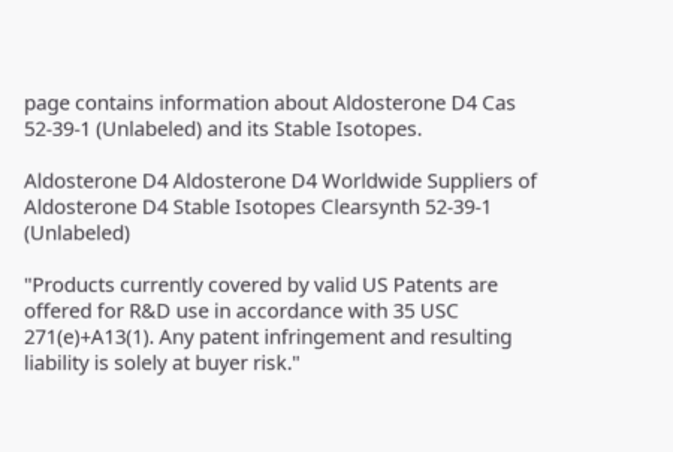page contains information about Aldosterone D4 Cas 52-39-1 (Unlabeled) and its Stable Isotopes.

Aldosterone D4 Aldosterone D4 Worldwide Suppliers of Aldosterone D4 Stable Isotopes Clearsynth 52-39-1 (Unlabeled)

"Products currently covered by valid US Patents are offered for R&D use in accordance with 35 USC 271(e)+A13(1). Any patent infringement and resulting liability is solely at buyer risk."